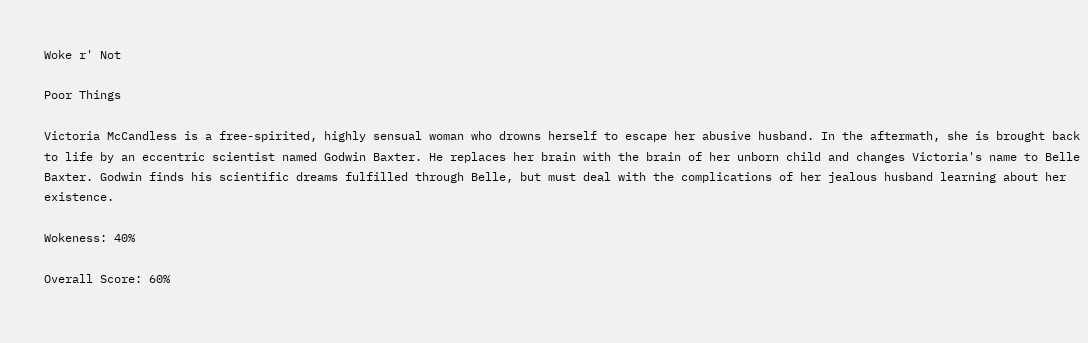Woke r' Not

Poor Things

Victoria McCandless is a free-spirited, highly sensual woman who drowns herself to escape her abusive husband. In the aftermath, she is brought back to life by an eccentric scientist named Godwin Baxter. He replaces her brain with the brain of her unborn child and changes Victoria's name to Belle Baxter. Godwin finds his scientific dreams fulfilled through Belle, but must deal with the complications of her jealous husband learning about her existence.

Wokeness: 40%

Overall Score: 60%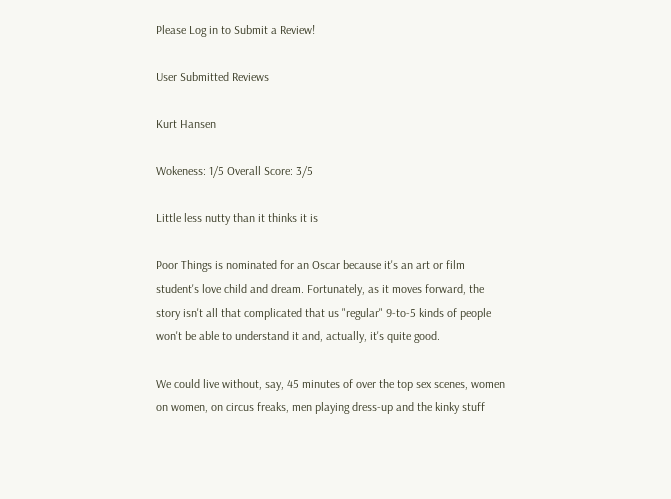Please Log in to Submit a Review!

User Submitted Reviews

Kurt Hansen

Wokeness: 1/5 Overall Score: 3/5

Little less nutty than it thinks it is

Poor Things is nominated for an Oscar because it's an art or film student's love child and dream. Fortunately, as it moves forward, the story isn't all that complicated that us "regular" 9-to-5 kinds of people won't be able to understand it and, actually, it's quite good.

We could live without, say, 45 minutes of over the top sex scenes, women on women, on circus freaks, men playing dress-up and the kinky stuff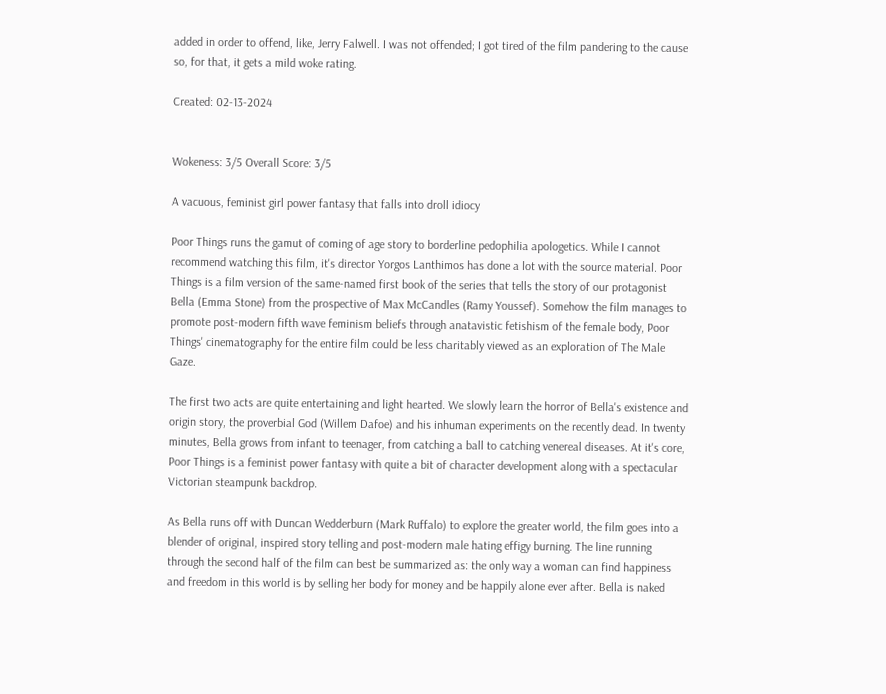added in order to offend, like, Jerry Falwell. I was not offended; I got tired of the film pandering to the cause so, for that, it gets a mild woke rating.

Created: 02-13-2024


Wokeness: 3/5 Overall Score: 3/5

A vacuous, feminist girl power fantasy that falls into droll idiocy

Poor Things runs the gamut of coming of age story to borderline pedophilia apologetics. While I cannot recommend watching this film, it's director Yorgos Lanthimos has done a lot with the source material. Poor Things is a film version of the same-named first book of the series that tells the story of our protagonist Bella (Emma Stone) from the prospective of Max McCandles (Ramy Youssef). Somehow the film manages to promote post-modern fifth wave feminism beliefs through anatavistic fetishism of the female body, Poor Things' cinematography for the entire film could be less charitably viewed as an exploration of The Male Gaze.

The first two acts are quite entertaining and light hearted. We slowly learn the horror of Bella's existence and origin story, the proverbial God (Willem Dafoe) and his inhuman experiments on the recently dead. In twenty minutes, Bella grows from infant to teenager, from catching a ball to catching venereal diseases. At it's core, Poor Things is a feminist power fantasy with quite a bit of character development along with a spectacular Victorian steampunk backdrop.

As Bella runs off with Duncan Wedderburn (Mark Ruffalo) to explore the greater world, the film goes into a blender of original, inspired story telling and post-modern male hating effigy burning. The line running through the second half of the film can best be summarized as: the only way a woman can find happiness and freedom in this world is by selling her body for money and be happily alone ever after. Bella is naked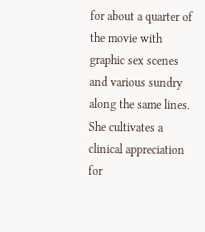for about a quarter of the movie with graphic sex scenes and various sundry along the same lines. She cultivates a clinical appreciation for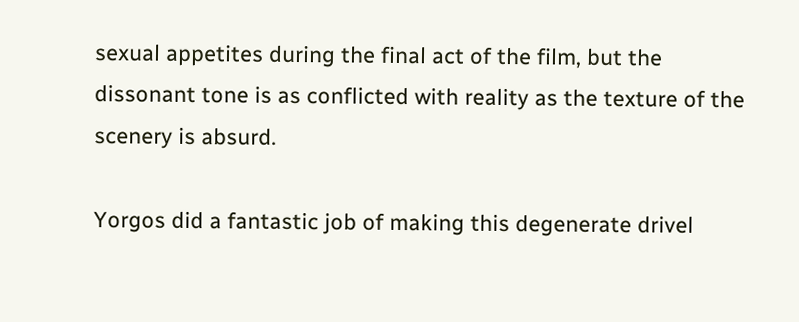sexual appetites during the final act of the film, but the dissonant tone is as conflicted with reality as the texture of the scenery is absurd.

Yorgos did a fantastic job of making this degenerate drivel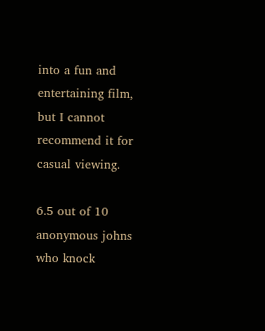into a fun and entertaining film, but I cannot recommend it for casual viewing.

6.5 out of 10 anonymous johns who knock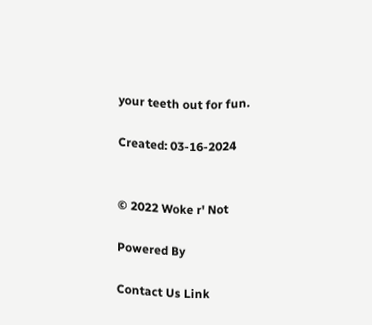your teeth out for fun.

Created: 03-16-2024


© 2022 Woke r' Not

Powered By

Contact Us Link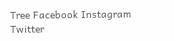Tree Facebook Instagram Twitter